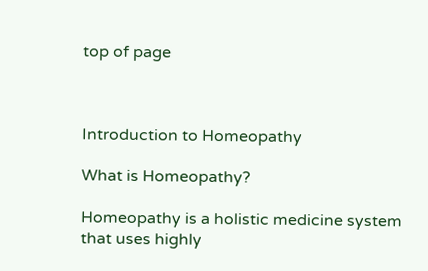top of page



Introduction to Homeopathy

What is Homeopathy?

Homeopathy is a holistic medicine system that uses highly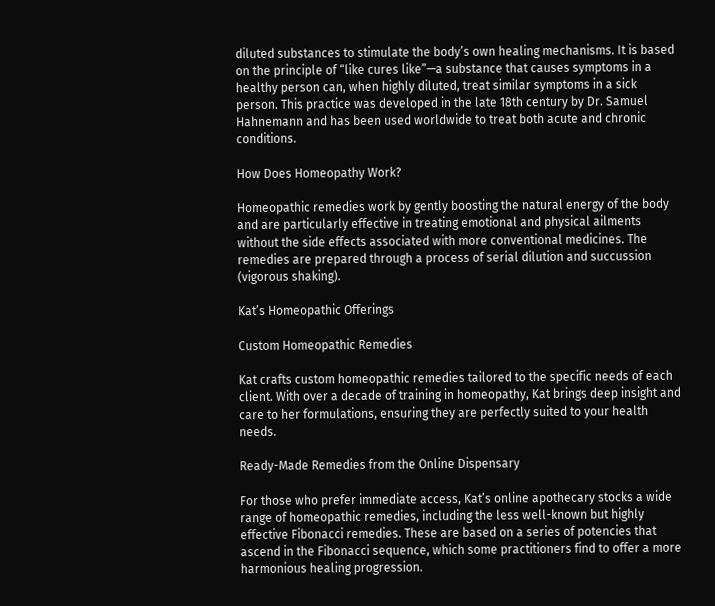diluted substances to stimulate the body’s own healing mechanisms. It is based on the principle of “like cures like”—a substance that causes symptoms in a healthy person can, when highly diluted, treat similar symptoms in a sick person. This practice was developed in the late 18th century by Dr. Samuel Hahnemann and has been used worldwide to treat both acute and chronic conditions.

How Does Homeopathy Work?

Homeopathic remedies work by gently boosting the natural energy of the body and are particularly effective in treating emotional and physical ailments without the side effects associated with more conventional medicines. The remedies are prepared through a process of serial dilution and succussion (vigorous shaking).

Kat’s Homeopathic Offerings

Custom Homeopathic Remedies

Kat crafts custom homeopathic remedies tailored to the specific needs of each client. With over a decade of training in homeopathy, Kat brings deep insight and care to her formulations, ensuring they are perfectly suited to your health needs.

Ready-Made Remedies from the Online Dispensary

For those who prefer immediate access, Kat’s online apothecary stocks a wide range of homeopathic remedies, including the less well-known but highly effective Fibonacci remedies. These are based on a series of potencies that ascend in the Fibonacci sequence, which some practitioners find to offer a more harmonious healing progression.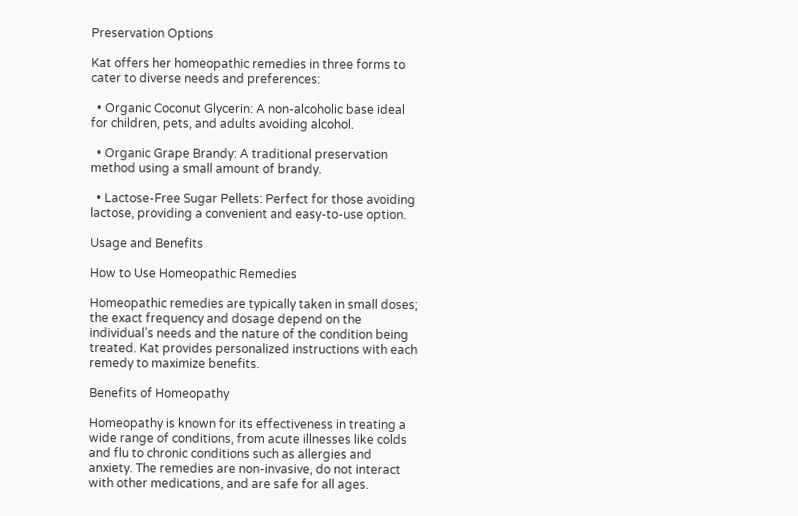Preservation Options

Kat offers her homeopathic remedies in three forms to cater to diverse needs and preferences:

  • Organic Coconut Glycerin: A non-alcoholic base ideal for children, pets, and adults avoiding alcohol.

  • Organic Grape Brandy: A traditional preservation method using a small amount of brandy.

  • Lactose-Free Sugar Pellets: Perfect for those avoiding lactose, providing a convenient and easy-to-use option.

Usage and Benefits

How to Use Homeopathic Remedies

Homeopathic remedies are typically taken in small doses; the exact frequency and dosage depend on the individual’s needs and the nature of the condition being treated. Kat provides personalized instructions with each remedy to maximize benefits.

Benefits of Homeopathy

Homeopathy is known for its effectiveness in treating a wide range of conditions, from acute illnesses like colds and flu to chronic conditions such as allergies and anxiety. The remedies are non-invasive, do not interact with other medications, and are safe for all ages.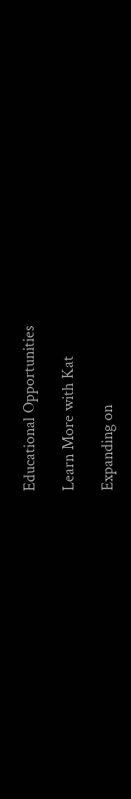Educational Opportunities

Learn More with Kat

Expanding on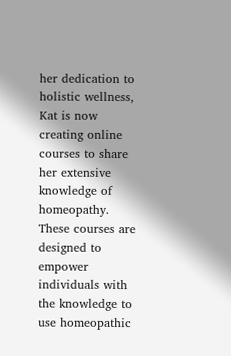her dedication to holistic wellness, Kat is now creating online courses to share her extensive knowledge of homeopathy. These courses are designed to empower individuals with the knowledge to use homeopathic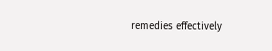remedies effectively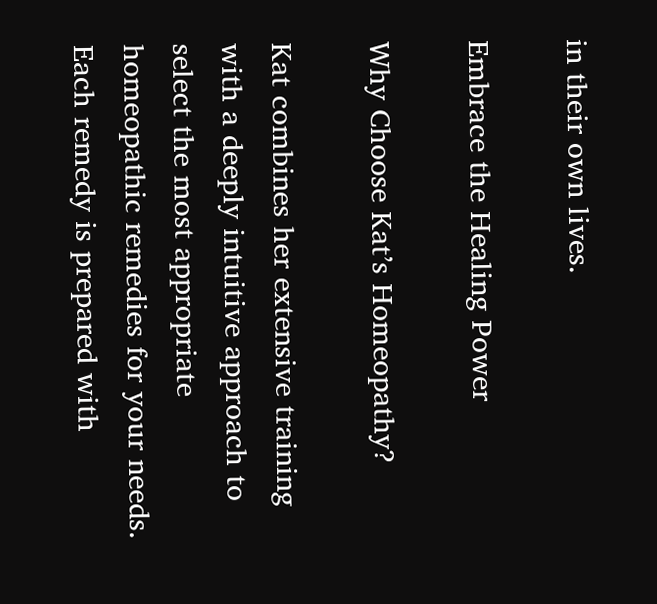in their own lives.

Embrace the Healing Power

Why Choose Kat’s Homeopathy?

Kat combines her extensive training with a deeply intuitive approach to select the most appropriate homeopathic remedies for your needs. Each remedy is prepared with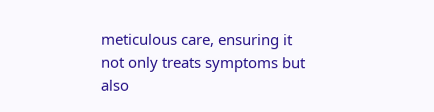meticulous care, ensuring it not only treats symptoms but also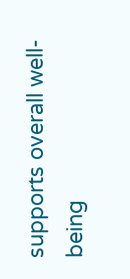supports overall well-being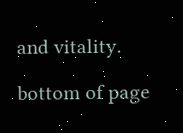and vitality.

bottom of page